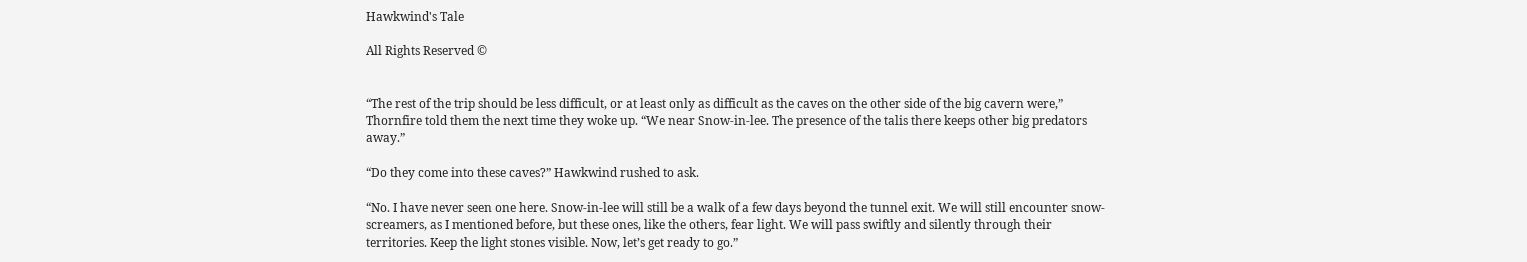Hawkwind's Tale

All Rights Reserved ©


“The rest of the trip should be less difficult, or at least only as difficult as the caves on the other side of the big cavern were,” Thornfire told them the next time they woke up. “We near Snow-in-lee. The presence of the talis there keeps other big predators away.”

“Do they come into these caves?” Hawkwind rushed to ask.

“No. I have never seen one here. Snow-in-lee will still be a walk of a few days beyond the tunnel exit. We will still encounter snow-screamers, as I mentioned before, but these ones, like the others, fear light. We will pass swiftly and silently through their territories. Keep the light stones visible. Now, let’s get ready to go.”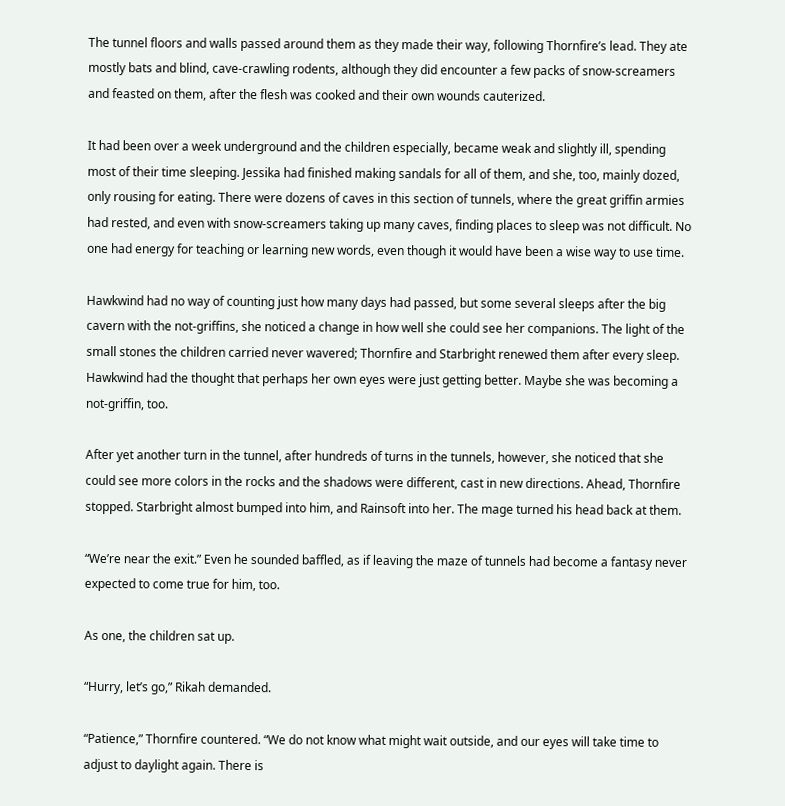The tunnel floors and walls passed around them as they made their way, following Thornfire’s lead. They ate mostly bats and blind, cave-crawling rodents, although they did encounter a few packs of snow-screamers and feasted on them, after the flesh was cooked and their own wounds cauterized.

It had been over a week underground and the children especially, became weak and slightly ill, spending most of their time sleeping. Jessika had finished making sandals for all of them, and she, too, mainly dozed, only rousing for eating. There were dozens of caves in this section of tunnels, where the great griffin armies had rested, and even with snow-screamers taking up many caves, finding places to sleep was not difficult. No one had energy for teaching or learning new words, even though it would have been a wise way to use time.

Hawkwind had no way of counting just how many days had passed, but some several sleeps after the big cavern with the not-griffins, she noticed a change in how well she could see her companions. The light of the small stones the children carried never wavered; Thornfire and Starbright renewed them after every sleep. Hawkwind had the thought that perhaps her own eyes were just getting better. Maybe she was becoming a not-griffin, too.

After yet another turn in the tunnel, after hundreds of turns in the tunnels, however, she noticed that she could see more colors in the rocks and the shadows were different, cast in new directions. Ahead, Thornfire stopped. Starbright almost bumped into him, and Rainsoft into her. The mage turned his head back at them.

“We’re near the exit.” Even he sounded baffled, as if leaving the maze of tunnels had become a fantasy never expected to come true for him, too.

As one, the children sat up.

“Hurry, let’s go,” Rikah demanded.

“Patience,” Thornfire countered. “We do not know what might wait outside, and our eyes will take time to adjust to daylight again. There is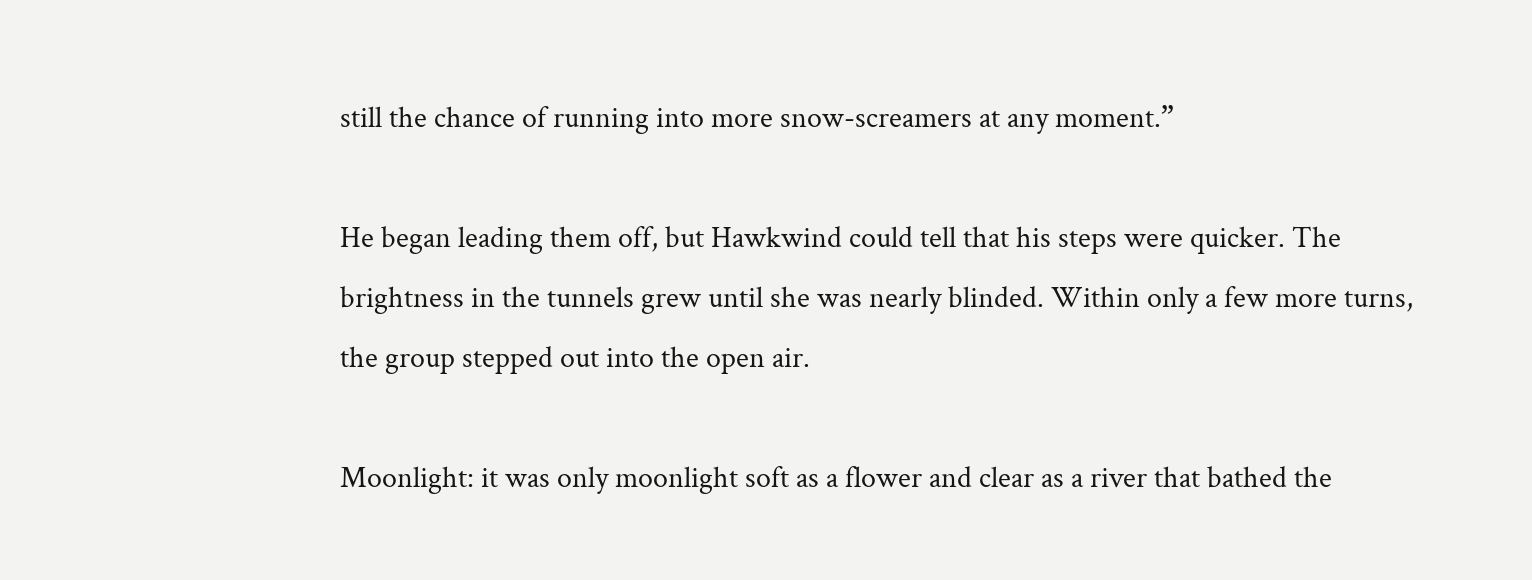still the chance of running into more snow-screamers at any moment.”

He began leading them off, but Hawkwind could tell that his steps were quicker. The brightness in the tunnels grew until she was nearly blinded. Within only a few more turns, the group stepped out into the open air.

Moonlight: it was only moonlight soft as a flower and clear as a river that bathed the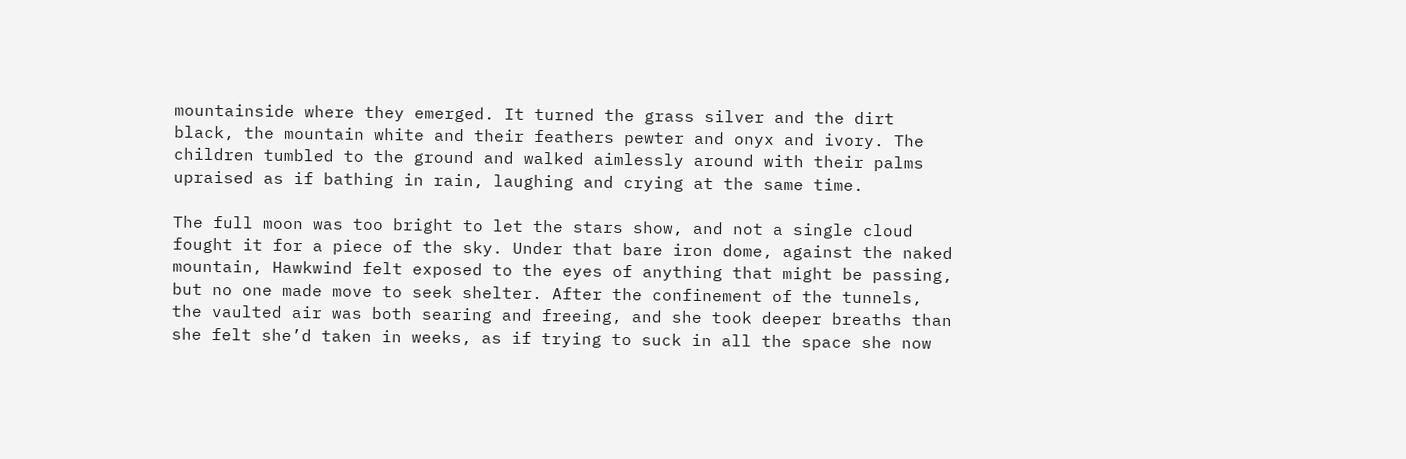mountainside where they emerged. It turned the grass silver and the dirt black, the mountain white and their feathers pewter and onyx and ivory. The children tumbled to the ground and walked aimlessly around with their palms upraised as if bathing in rain, laughing and crying at the same time.

The full moon was too bright to let the stars show, and not a single cloud fought it for a piece of the sky. Under that bare iron dome, against the naked mountain, Hawkwind felt exposed to the eyes of anything that might be passing, but no one made move to seek shelter. After the confinement of the tunnels, the vaulted air was both searing and freeing, and she took deeper breaths than she felt she’d taken in weeks, as if trying to suck in all the space she now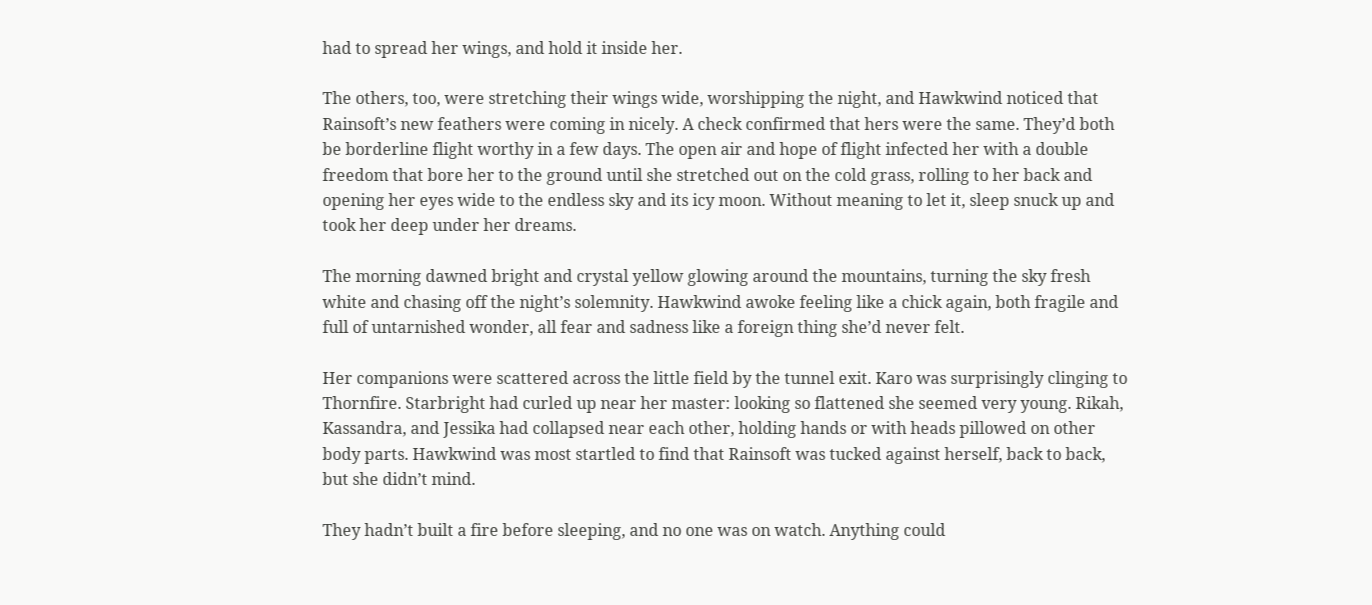had to spread her wings, and hold it inside her.

The others, too, were stretching their wings wide, worshipping the night, and Hawkwind noticed that Rainsoft’s new feathers were coming in nicely. A check confirmed that hers were the same. They’d both be borderline flight worthy in a few days. The open air and hope of flight infected her with a double freedom that bore her to the ground until she stretched out on the cold grass, rolling to her back and opening her eyes wide to the endless sky and its icy moon. Without meaning to let it, sleep snuck up and took her deep under her dreams.

The morning dawned bright and crystal yellow glowing around the mountains, turning the sky fresh white and chasing off the night’s solemnity. Hawkwind awoke feeling like a chick again, both fragile and full of untarnished wonder, all fear and sadness like a foreign thing she’d never felt.

Her companions were scattered across the little field by the tunnel exit. Karo was surprisingly clinging to Thornfire. Starbright had curled up near her master: looking so flattened she seemed very young. Rikah, Kassandra, and Jessika had collapsed near each other, holding hands or with heads pillowed on other body parts. Hawkwind was most startled to find that Rainsoft was tucked against herself, back to back, but she didn’t mind.

They hadn’t built a fire before sleeping, and no one was on watch. Anything could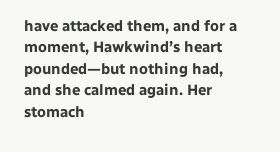have attacked them, and for a moment, Hawkwind’s heart pounded—but nothing had, and she calmed again. Her stomach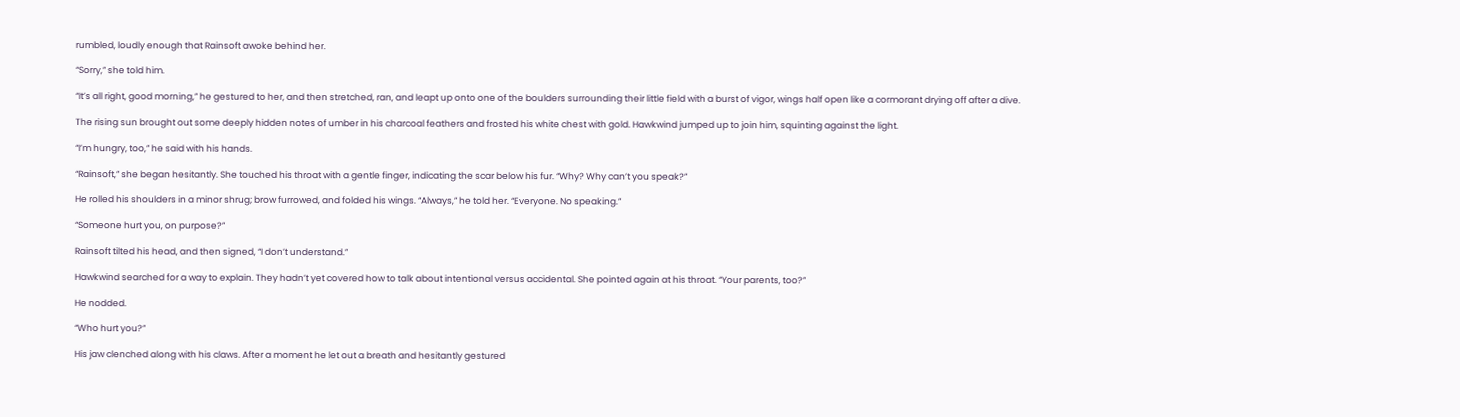rumbled, loudly enough that Rainsoft awoke behind her.

“Sorry,” she told him.

“It’s all right, good morning,” he gestured to her, and then stretched, ran, and leapt up onto one of the boulders surrounding their little field with a burst of vigor, wings half open like a cormorant drying off after a dive.

The rising sun brought out some deeply hidden notes of umber in his charcoal feathers and frosted his white chest with gold. Hawkwind jumped up to join him, squinting against the light.

“I’m hungry, too,” he said with his hands.

“Rainsoft,” she began hesitantly. She touched his throat with a gentle finger, indicating the scar below his fur. “Why? Why can’t you speak?”

He rolled his shoulders in a minor shrug; brow furrowed, and folded his wings. “Always,” he told her. “Everyone. No speaking.”

“Someone hurt you, on purpose?”

Rainsoft tilted his head, and then signed, “I don’t understand.”

Hawkwind searched for a way to explain. They hadn’t yet covered how to talk about intentional versus accidental. She pointed again at his throat. “Your parents, too?”

He nodded.

“Who hurt you?”

His jaw clenched along with his claws. After a moment he let out a breath and hesitantly gestured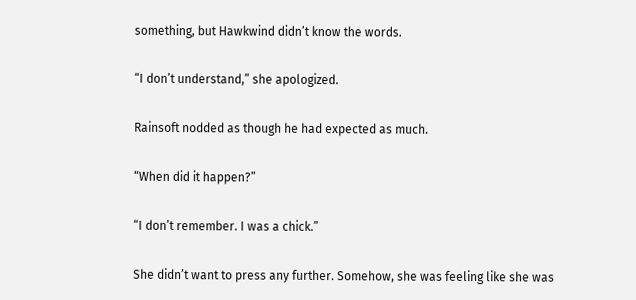something, but Hawkwind didn’t know the words.

“I don’t understand,” she apologized.

Rainsoft nodded as though he had expected as much.

“When did it happen?”

“I don’t remember. I was a chick.”

She didn’t want to press any further. Somehow, she was feeling like she was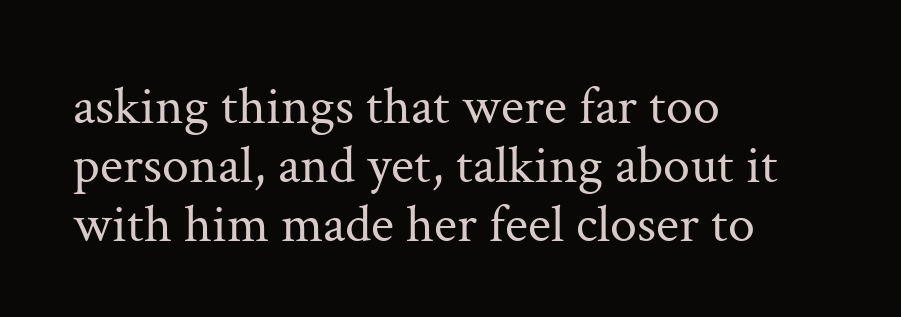asking things that were far too personal, and yet, talking about it with him made her feel closer to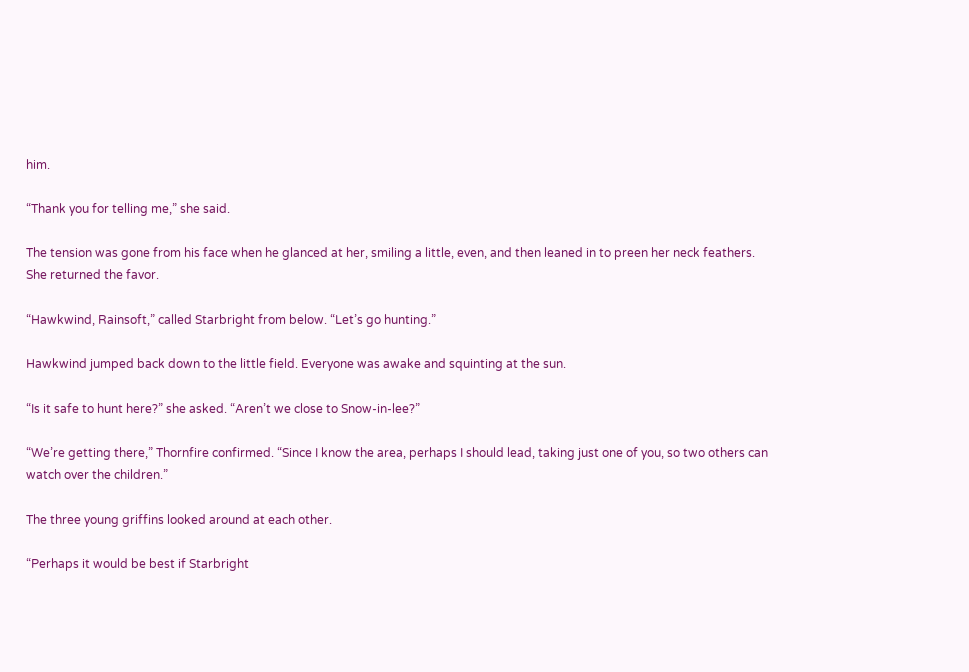him.

“Thank you for telling me,” she said.

The tension was gone from his face when he glanced at her, smiling a little, even, and then leaned in to preen her neck feathers. She returned the favor.

“Hawkwind, Rainsoft,” called Starbright from below. “Let’s go hunting.”

Hawkwind jumped back down to the little field. Everyone was awake and squinting at the sun.

“Is it safe to hunt here?” she asked. “Aren’t we close to Snow-in-lee?”

“We’re getting there,” Thornfire confirmed. “Since I know the area, perhaps I should lead, taking just one of you, so two others can watch over the children.”

The three young griffins looked around at each other.

“Perhaps it would be best if Starbright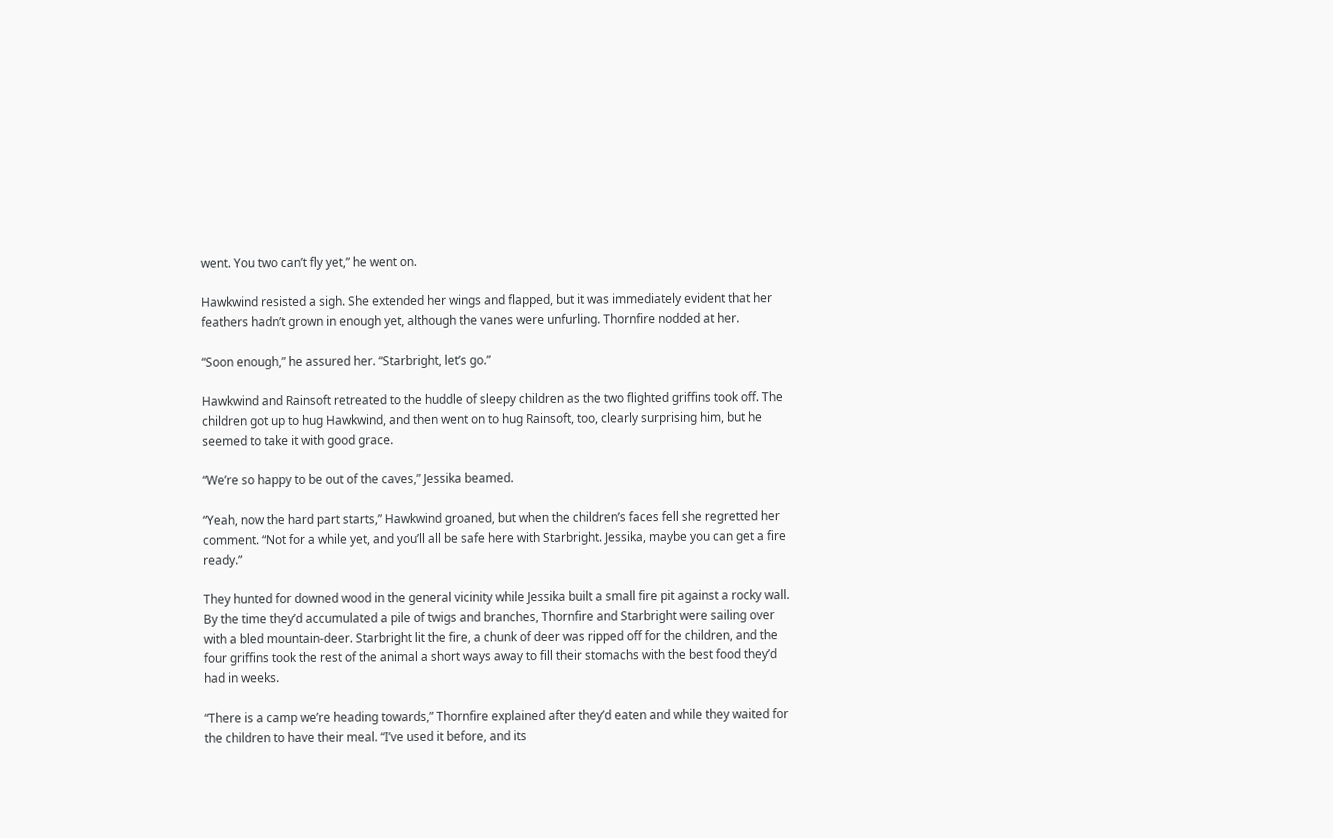went. You two can’t fly yet,” he went on.

Hawkwind resisted a sigh. She extended her wings and flapped, but it was immediately evident that her feathers hadn’t grown in enough yet, although the vanes were unfurling. Thornfire nodded at her.

“Soon enough,” he assured her. “Starbright, let’s go.”

Hawkwind and Rainsoft retreated to the huddle of sleepy children as the two flighted griffins took off. The children got up to hug Hawkwind, and then went on to hug Rainsoft, too, clearly surprising him, but he seemed to take it with good grace.

“We’re so happy to be out of the caves,” Jessika beamed.

“Yeah, now the hard part starts,” Hawkwind groaned, but when the children’s faces fell she regretted her comment. “Not for a while yet, and you’ll all be safe here with Starbright. Jessika, maybe you can get a fire ready.”

They hunted for downed wood in the general vicinity while Jessika built a small fire pit against a rocky wall. By the time they’d accumulated a pile of twigs and branches, Thornfire and Starbright were sailing over with a bled mountain-deer. Starbright lit the fire, a chunk of deer was ripped off for the children, and the four griffins took the rest of the animal a short ways away to fill their stomachs with the best food they’d had in weeks.

“There is a camp we’re heading towards,” Thornfire explained after they’d eaten and while they waited for the children to have their meal. “I’ve used it before, and its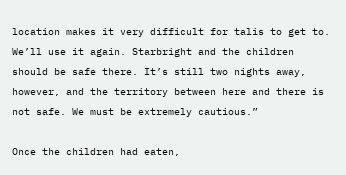location makes it very difficult for talis to get to. We’ll use it again. Starbright and the children should be safe there. It’s still two nights away, however, and the territory between here and there is not safe. We must be extremely cautious.”

Once the children had eaten,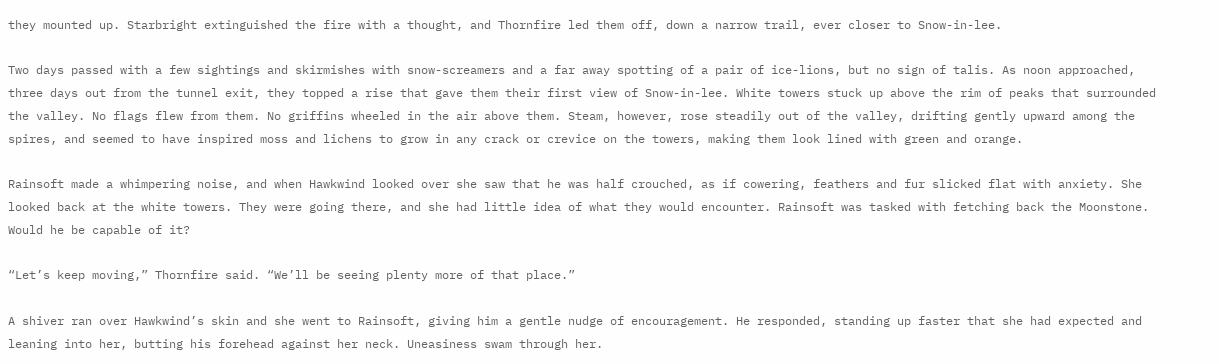they mounted up. Starbright extinguished the fire with a thought, and Thornfire led them off, down a narrow trail, ever closer to Snow-in-lee.

Two days passed with a few sightings and skirmishes with snow-screamers and a far away spotting of a pair of ice-lions, but no sign of talis. As noon approached, three days out from the tunnel exit, they topped a rise that gave them their first view of Snow-in-lee. White towers stuck up above the rim of peaks that surrounded the valley. No flags flew from them. No griffins wheeled in the air above them. Steam, however, rose steadily out of the valley, drifting gently upward among the spires, and seemed to have inspired moss and lichens to grow in any crack or crevice on the towers, making them look lined with green and orange.

Rainsoft made a whimpering noise, and when Hawkwind looked over she saw that he was half crouched, as if cowering, feathers and fur slicked flat with anxiety. She looked back at the white towers. They were going there, and she had little idea of what they would encounter. Rainsoft was tasked with fetching back the Moonstone. Would he be capable of it?

“Let’s keep moving,” Thornfire said. “We’ll be seeing plenty more of that place.”

A shiver ran over Hawkwind’s skin and she went to Rainsoft, giving him a gentle nudge of encouragement. He responded, standing up faster that she had expected and leaning into her, butting his forehead against her neck. Uneasiness swam through her.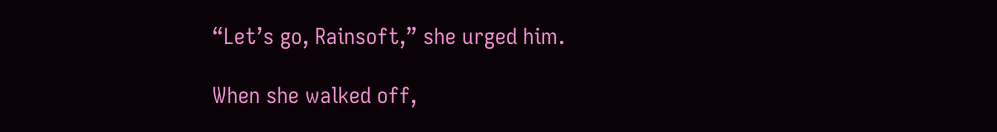“Let’s go, Rainsoft,” she urged him.

When she walked off,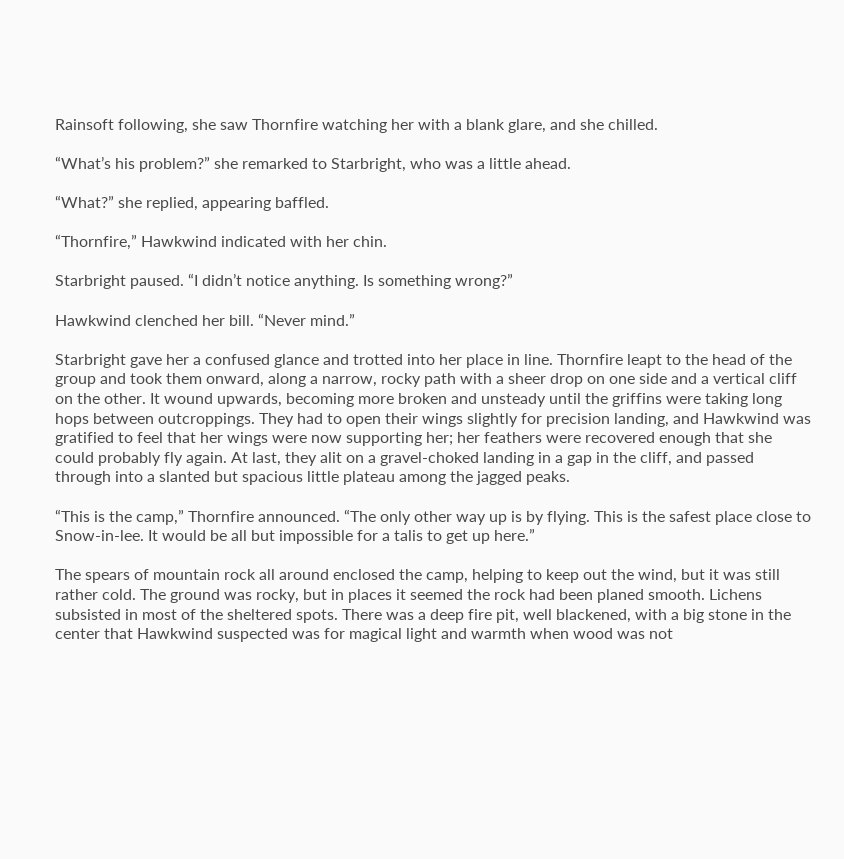Rainsoft following, she saw Thornfire watching her with a blank glare, and she chilled.

“What’s his problem?” she remarked to Starbright, who was a little ahead.

“What?” she replied, appearing baffled.

“Thornfire,” Hawkwind indicated with her chin.

Starbright paused. “I didn’t notice anything. Is something wrong?”

Hawkwind clenched her bill. “Never mind.”

Starbright gave her a confused glance and trotted into her place in line. Thornfire leapt to the head of the group and took them onward, along a narrow, rocky path with a sheer drop on one side and a vertical cliff on the other. It wound upwards, becoming more broken and unsteady until the griffins were taking long hops between outcroppings. They had to open their wings slightly for precision landing, and Hawkwind was gratified to feel that her wings were now supporting her; her feathers were recovered enough that she could probably fly again. At last, they alit on a gravel-choked landing in a gap in the cliff, and passed through into a slanted but spacious little plateau among the jagged peaks.

“This is the camp,” Thornfire announced. “The only other way up is by flying. This is the safest place close to Snow-in-lee. It would be all but impossible for a talis to get up here.”

The spears of mountain rock all around enclosed the camp, helping to keep out the wind, but it was still rather cold. The ground was rocky, but in places it seemed the rock had been planed smooth. Lichens subsisted in most of the sheltered spots. There was a deep fire pit, well blackened, with a big stone in the center that Hawkwind suspected was for magical light and warmth when wood was not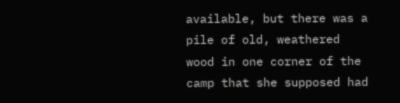available, but there was a pile of old, weathered wood in one corner of the camp that she supposed had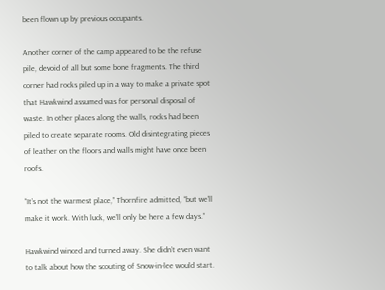been flown up by previous occupants.

Another corner of the camp appeared to be the refuse pile, devoid of all but some bone fragments. The third corner had rocks piled up in a way to make a private spot that Hawkwind assumed was for personal disposal of waste. In other places along the walls, rocks had been piled to create separate rooms. Old disintegrating pieces of leather on the floors and walls might have once been roofs.

“It’s not the warmest place,” Thornfire admitted, “but we’ll make it work. With luck, we’ll only be here a few days.”

Hawkwind winced and turned away. She didn’t even want to talk about how the scouting of Snow-in-lee would start.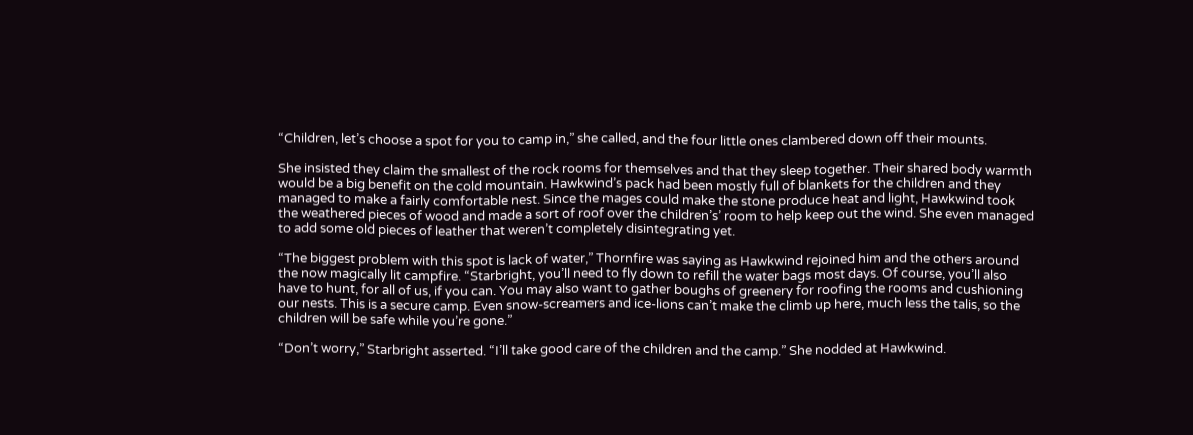“Children, let’s choose a spot for you to camp in,” she called, and the four little ones clambered down off their mounts.

She insisted they claim the smallest of the rock rooms for themselves and that they sleep together. Their shared body warmth would be a big benefit on the cold mountain. Hawkwind’s pack had been mostly full of blankets for the children and they managed to make a fairly comfortable nest. Since the mages could make the stone produce heat and light, Hawkwind took the weathered pieces of wood and made a sort of roof over the children’s’ room to help keep out the wind. She even managed to add some old pieces of leather that weren’t completely disintegrating yet.

“The biggest problem with this spot is lack of water,” Thornfire was saying as Hawkwind rejoined him and the others around the now magically lit campfire. “Starbright, you’ll need to fly down to refill the water bags most days. Of course, you’ll also have to hunt, for all of us, if you can. You may also want to gather boughs of greenery for roofing the rooms and cushioning our nests. This is a secure camp. Even snow-screamers and ice-lions can’t make the climb up here, much less the talis, so the children will be safe while you’re gone.”

“Don’t worry,” Starbright asserted. “I’ll take good care of the children and the camp.” She nodded at Hawkwind.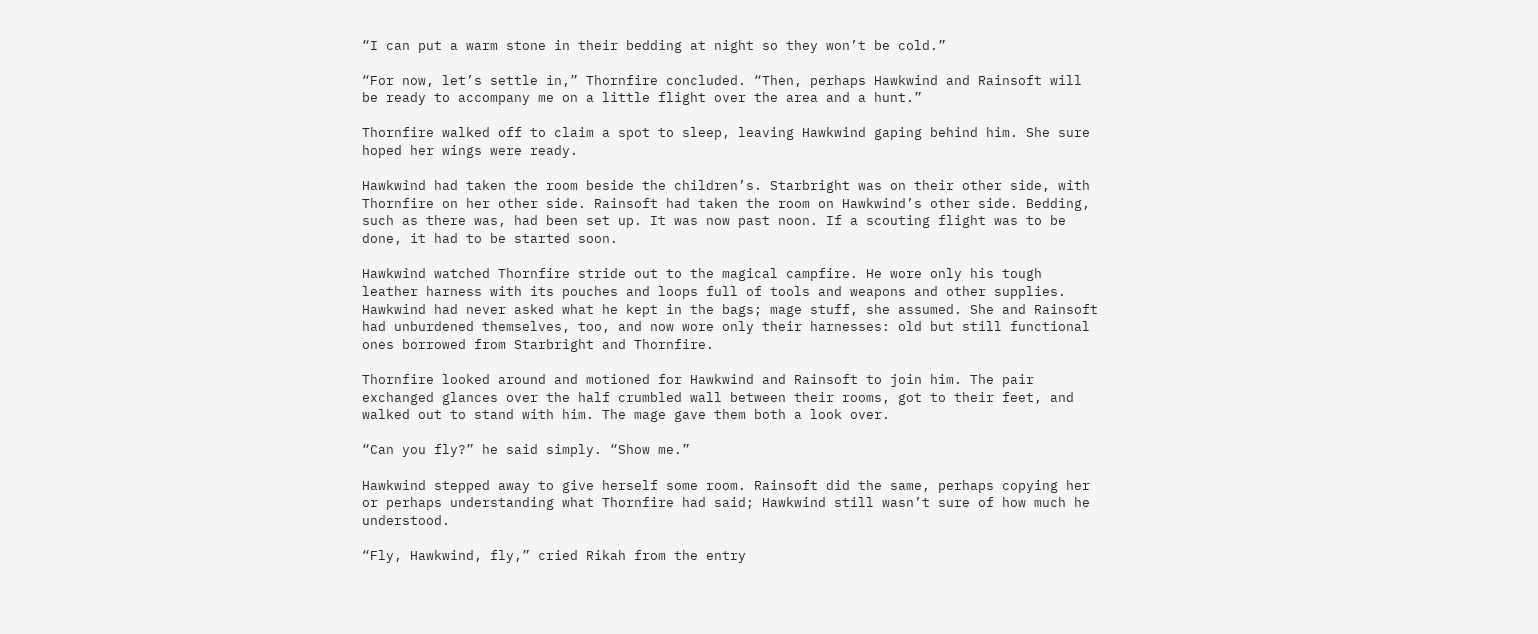“I can put a warm stone in their bedding at night so they won’t be cold.”

“For now, let’s settle in,” Thornfire concluded. “Then, perhaps Hawkwind and Rainsoft will be ready to accompany me on a little flight over the area and a hunt.”

Thornfire walked off to claim a spot to sleep, leaving Hawkwind gaping behind him. She sure hoped her wings were ready.

Hawkwind had taken the room beside the children’s. Starbright was on their other side, with Thornfire on her other side. Rainsoft had taken the room on Hawkwind’s other side. Bedding, such as there was, had been set up. It was now past noon. If a scouting flight was to be done, it had to be started soon.

Hawkwind watched Thornfire stride out to the magical campfire. He wore only his tough leather harness with its pouches and loops full of tools and weapons and other supplies. Hawkwind had never asked what he kept in the bags; mage stuff, she assumed. She and Rainsoft had unburdened themselves, too, and now wore only their harnesses: old but still functional ones borrowed from Starbright and Thornfire.

Thornfire looked around and motioned for Hawkwind and Rainsoft to join him. The pair exchanged glances over the half crumbled wall between their rooms, got to their feet, and walked out to stand with him. The mage gave them both a look over.

“Can you fly?” he said simply. “Show me.”

Hawkwind stepped away to give herself some room. Rainsoft did the same, perhaps copying her or perhaps understanding what Thornfire had said; Hawkwind still wasn’t sure of how much he understood.

“Fly, Hawkwind, fly,” cried Rikah from the entry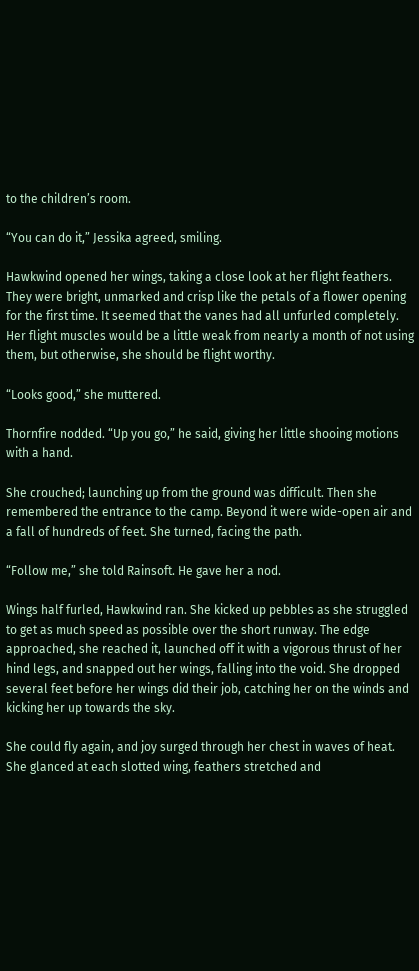to the children’s room.

“You can do it,” Jessika agreed, smiling.

Hawkwind opened her wings, taking a close look at her flight feathers. They were bright, unmarked and crisp like the petals of a flower opening for the first time. It seemed that the vanes had all unfurled completely. Her flight muscles would be a little weak from nearly a month of not using them, but otherwise, she should be flight worthy.

“Looks good,” she muttered.

Thornfire nodded. “Up you go,” he said, giving her little shooing motions with a hand.

She crouched; launching up from the ground was difficult. Then she remembered the entrance to the camp. Beyond it were wide-open air and a fall of hundreds of feet. She turned, facing the path.

“Follow me,” she told Rainsoft. He gave her a nod.

Wings half furled, Hawkwind ran. She kicked up pebbles as she struggled to get as much speed as possible over the short runway. The edge approached, she reached it, launched off it with a vigorous thrust of her hind legs, and snapped out her wings, falling into the void. She dropped several feet before her wings did their job, catching her on the winds and kicking her up towards the sky.

She could fly again, and joy surged through her chest in waves of heat. She glanced at each slotted wing, feathers stretched and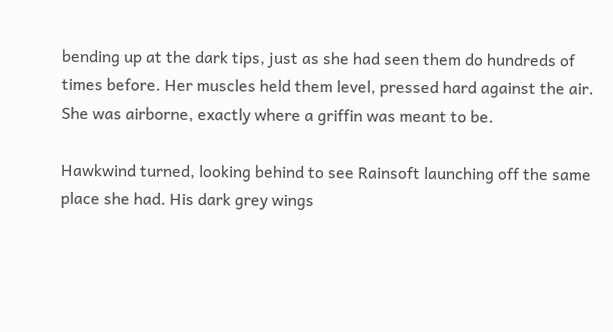bending up at the dark tips, just as she had seen them do hundreds of times before. Her muscles held them level, pressed hard against the air. She was airborne, exactly where a griffin was meant to be.

Hawkwind turned, looking behind to see Rainsoft launching off the same place she had. His dark grey wings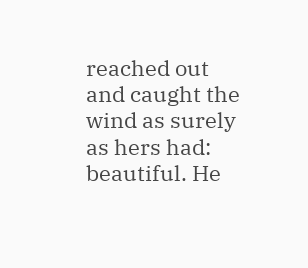reached out and caught the wind as surely as hers had: beautiful. He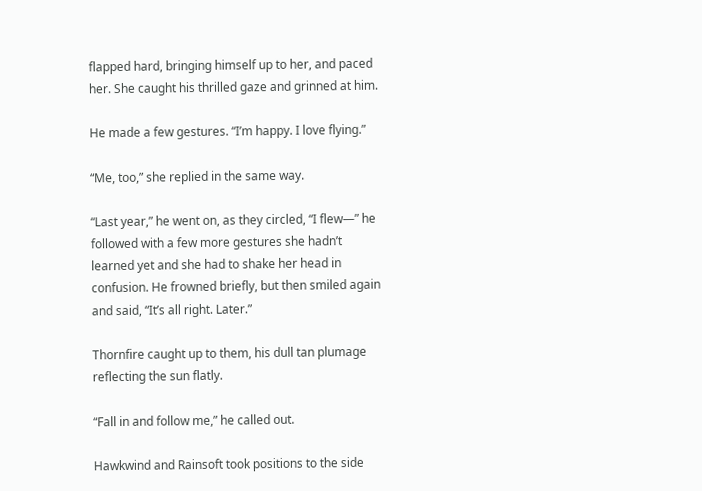flapped hard, bringing himself up to her, and paced her. She caught his thrilled gaze and grinned at him.

He made a few gestures. “I’m happy. I love flying.”

“Me, too,” she replied in the same way.

“Last year,” he went on, as they circled, “I flew—” he followed with a few more gestures she hadn’t learned yet and she had to shake her head in confusion. He frowned briefly, but then smiled again and said, “It’s all right. Later.”

Thornfire caught up to them, his dull tan plumage reflecting the sun flatly.

“Fall in and follow me,” he called out.

Hawkwind and Rainsoft took positions to the side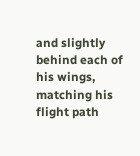and slightly behind each of his wings, matching his flight path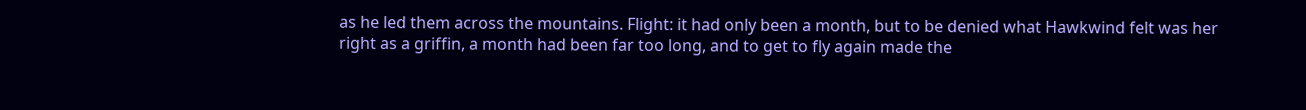as he led them across the mountains. Flight: it had only been a month, but to be denied what Hawkwind felt was her right as a griffin, a month had been far too long, and to get to fly again made the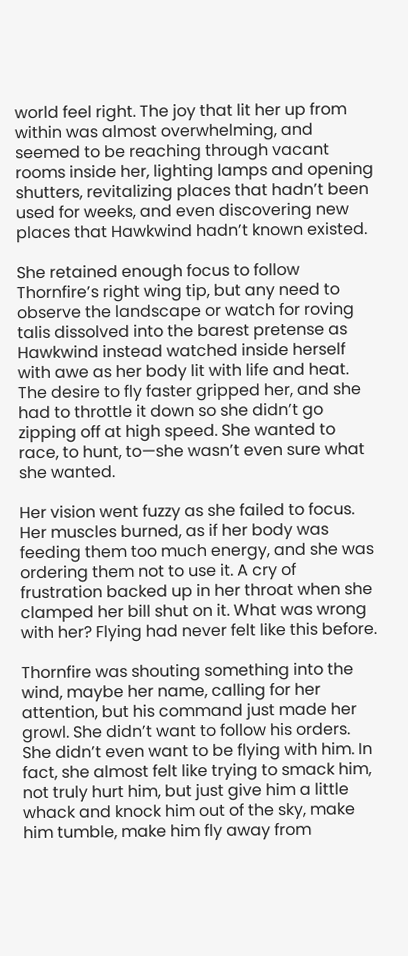world feel right. The joy that lit her up from within was almost overwhelming, and seemed to be reaching through vacant rooms inside her, lighting lamps and opening shutters, revitalizing places that hadn’t been used for weeks, and even discovering new places that Hawkwind hadn’t known existed.

She retained enough focus to follow Thornfire’s right wing tip, but any need to observe the landscape or watch for roving talis dissolved into the barest pretense as Hawkwind instead watched inside herself with awe as her body lit with life and heat. The desire to fly faster gripped her, and she had to throttle it down so she didn’t go zipping off at high speed. She wanted to race, to hunt, to—she wasn’t even sure what she wanted.

Her vision went fuzzy as she failed to focus. Her muscles burned, as if her body was feeding them too much energy, and she was ordering them not to use it. A cry of frustration backed up in her throat when she clamped her bill shut on it. What was wrong with her? Flying had never felt like this before.

Thornfire was shouting something into the wind, maybe her name, calling for her attention, but his command just made her growl. She didn’t want to follow his orders. She didn’t even want to be flying with him. In fact, she almost felt like trying to smack him, not truly hurt him, but just give him a little whack and knock him out of the sky, make him tumble, make him fly away from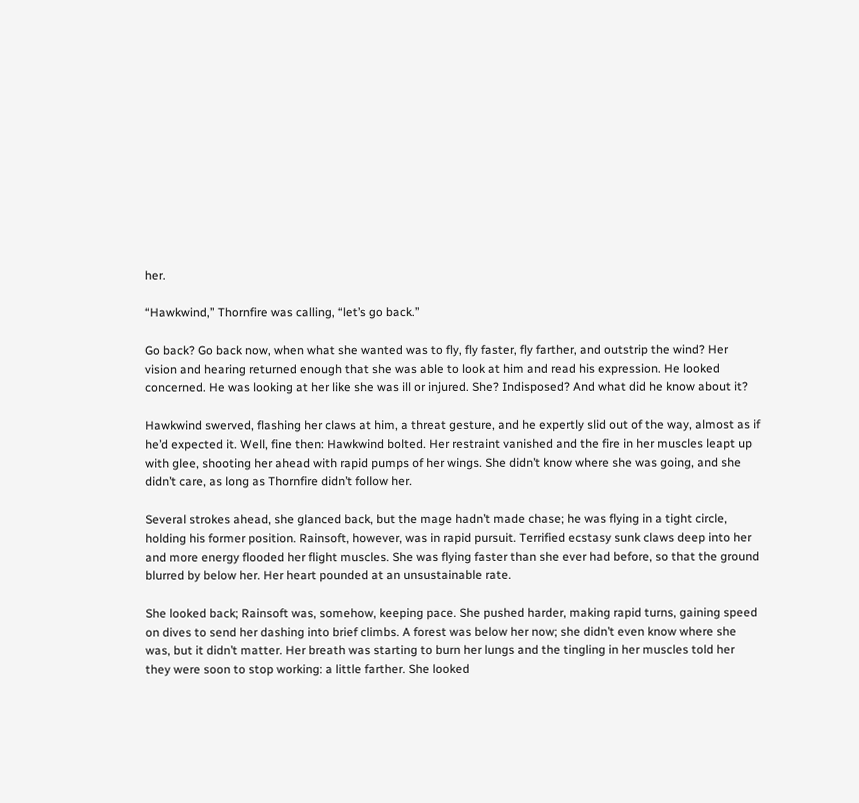her.

“Hawkwind,” Thornfire was calling, “let’s go back.”

Go back? Go back now, when what she wanted was to fly, fly faster, fly farther, and outstrip the wind? Her vision and hearing returned enough that she was able to look at him and read his expression. He looked concerned. He was looking at her like she was ill or injured. She? Indisposed? And what did he know about it?

Hawkwind swerved, flashing her claws at him, a threat gesture, and he expertly slid out of the way, almost as if he’d expected it. Well, fine then: Hawkwind bolted. Her restraint vanished and the fire in her muscles leapt up with glee, shooting her ahead with rapid pumps of her wings. She didn’t know where she was going, and she didn’t care, as long as Thornfire didn’t follow her.

Several strokes ahead, she glanced back, but the mage hadn’t made chase; he was flying in a tight circle, holding his former position. Rainsoft, however, was in rapid pursuit. Terrified ecstasy sunk claws deep into her and more energy flooded her flight muscles. She was flying faster than she ever had before, so that the ground blurred by below her. Her heart pounded at an unsustainable rate.

She looked back; Rainsoft was, somehow, keeping pace. She pushed harder, making rapid turns, gaining speed on dives to send her dashing into brief climbs. A forest was below her now; she didn’t even know where she was, but it didn’t matter. Her breath was starting to burn her lungs and the tingling in her muscles told her they were soon to stop working: a little farther. She looked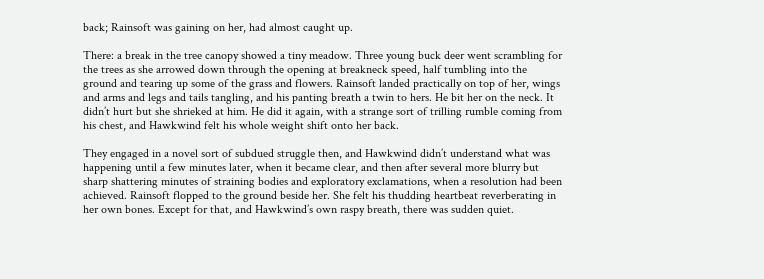back; Rainsoft was gaining on her, had almost caught up.

There: a break in the tree canopy showed a tiny meadow. Three young buck deer went scrambling for the trees as she arrowed down through the opening at breakneck speed, half tumbling into the ground and tearing up some of the grass and flowers. Rainsoft landed practically on top of her, wings and arms and legs and tails tangling, and his panting breath a twin to hers. He bit her on the neck. It didn’t hurt but she shrieked at him. He did it again, with a strange sort of trilling rumble coming from his chest, and Hawkwind felt his whole weight shift onto her back.

They engaged in a novel sort of subdued struggle then, and Hawkwind didn’t understand what was happening until a few minutes later, when it became clear, and then after several more blurry but sharp shattering minutes of straining bodies and exploratory exclamations, when a resolution had been achieved. Rainsoft flopped to the ground beside her. She felt his thudding heartbeat reverberating in her own bones. Except for that, and Hawkwind’s own raspy breath, there was sudden quiet.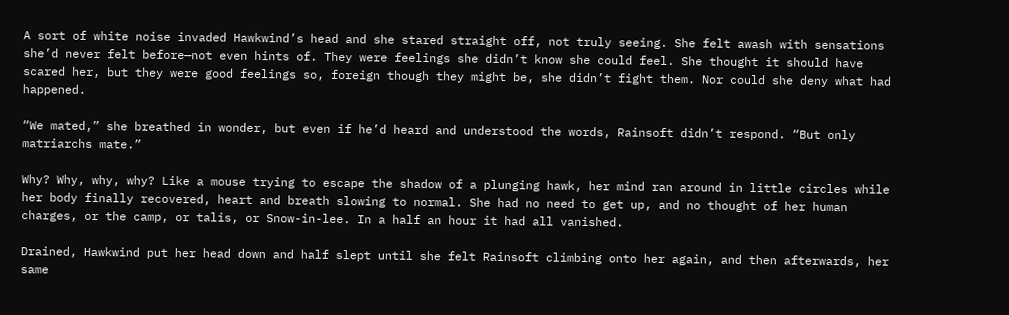A sort of white noise invaded Hawkwind’s head and she stared straight off, not truly seeing. She felt awash with sensations she’d never felt before—not even hints of. They were feelings she didn’t know she could feel. She thought it should have scared her, but they were good feelings so, foreign though they might be, she didn’t fight them. Nor could she deny what had happened.

“We mated,” she breathed in wonder, but even if he’d heard and understood the words, Rainsoft didn’t respond. “But only matriarchs mate.”

Why? Why, why, why? Like a mouse trying to escape the shadow of a plunging hawk, her mind ran around in little circles while her body finally recovered, heart and breath slowing to normal. She had no need to get up, and no thought of her human charges, or the camp, or talis, or Snow-in-lee. In a half an hour it had all vanished.

Drained, Hawkwind put her head down and half slept until she felt Rainsoft climbing onto her again, and then afterwards, her same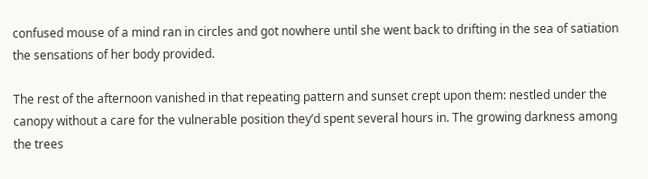confused mouse of a mind ran in circles and got nowhere until she went back to drifting in the sea of satiation the sensations of her body provided.

The rest of the afternoon vanished in that repeating pattern and sunset crept upon them: nestled under the canopy without a care for the vulnerable position they’d spent several hours in. The growing darkness among the trees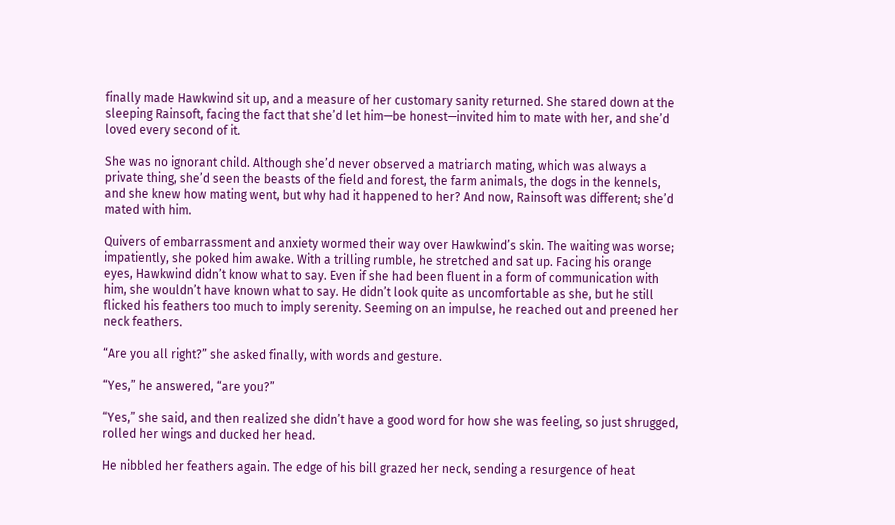finally made Hawkwind sit up, and a measure of her customary sanity returned. She stared down at the sleeping Rainsoft, facing the fact that she’d let him—be honest—invited him to mate with her, and she’d loved every second of it.

She was no ignorant child. Although she’d never observed a matriarch mating, which was always a private thing, she’d seen the beasts of the field and forest, the farm animals, the dogs in the kennels, and she knew how mating went, but why had it happened to her? And now, Rainsoft was different; she’d mated with him.

Quivers of embarrassment and anxiety wormed their way over Hawkwind’s skin. The waiting was worse; impatiently, she poked him awake. With a trilling rumble, he stretched and sat up. Facing his orange eyes, Hawkwind didn’t know what to say. Even if she had been fluent in a form of communication with him, she wouldn’t have known what to say. He didn’t look quite as uncomfortable as she, but he still flicked his feathers too much to imply serenity. Seeming on an impulse, he reached out and preened her neck feathers.

“Are you all right?” she asked finally, with words and gesture.

“Yes,” he answered, “are you?”

“Yes,” she said, and then realized she didn’t have a good word for how she was feeling, so just shrugged, rolled her wings and ducked her head.

He nibbled her feathers again. The edge of his bill grazed her neck, sending a resurgence of heat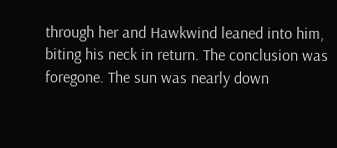through her and Hawkwind leaned into him, biting his neck in return. The conclusion was foregone. The sun was nearly down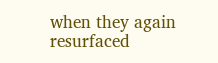when they again resurfaced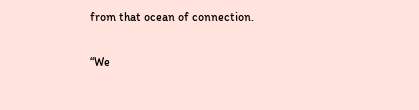from that ocean of connection.

“We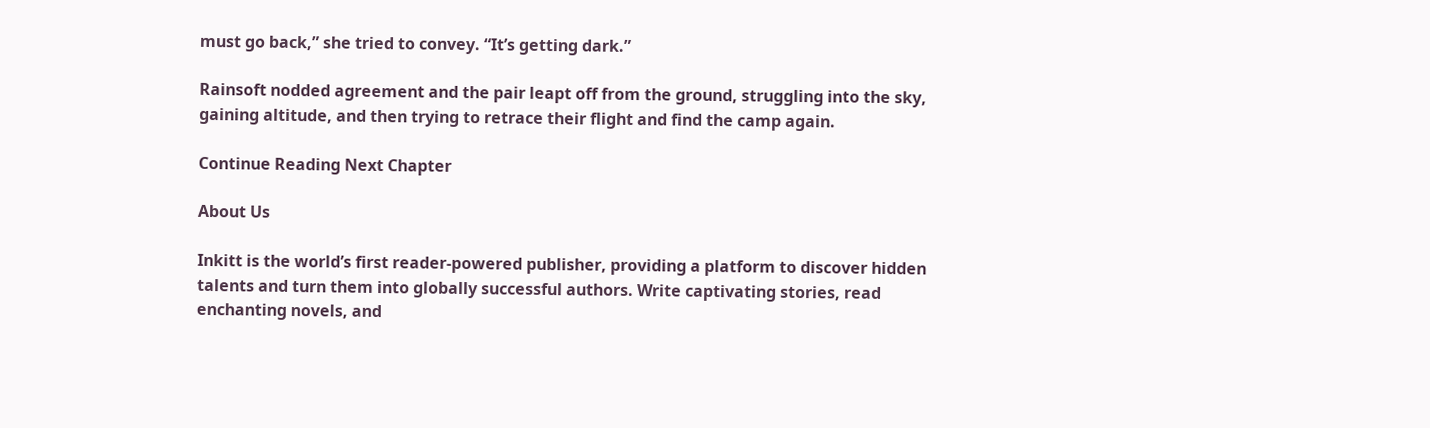must go back,” she tried to convey. “It’s getting dark.”

Rainsoft nodded agreement and the pair leapt off from the ground, struggling into the sky, gaining altitude, and then trying to retrace their flight and find the camp again.

Continue Reading Next Chapter

About Us

Inkitt is the world’s first reader-powered publisher, providing a platform to discover hidden talents and turn them into globally successful authors. Write captivating stories, read enchanting novels, and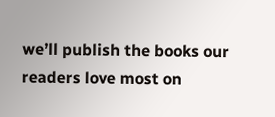we’ll publish the books our readers love most on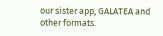our sister app, GALATEA and other formats.